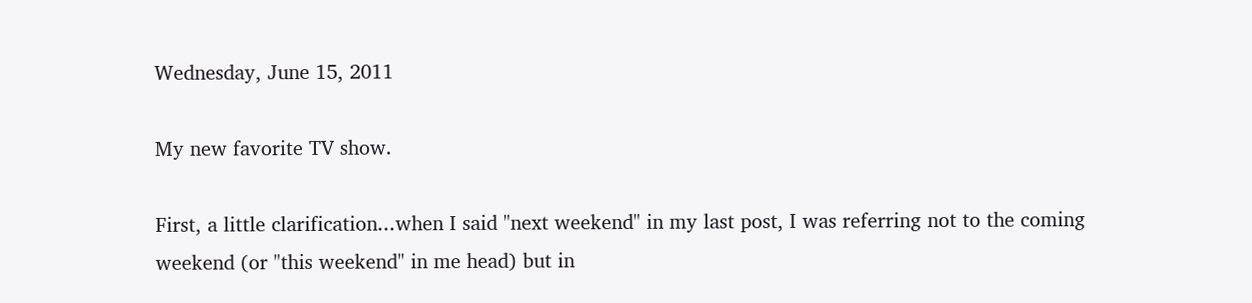Wednesday, June 15, 2011

My new favorite TV show.

First, a little clarification...when I said "next weekend" in my last post, I was referring not to the coming weekend (or "this weekend" in me head) but in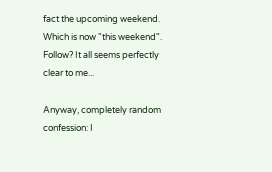fact the upcoming weekend. Which is now "this weekend". Follow? It all seems perfectly clear to me...

Anyway, completely random confession: I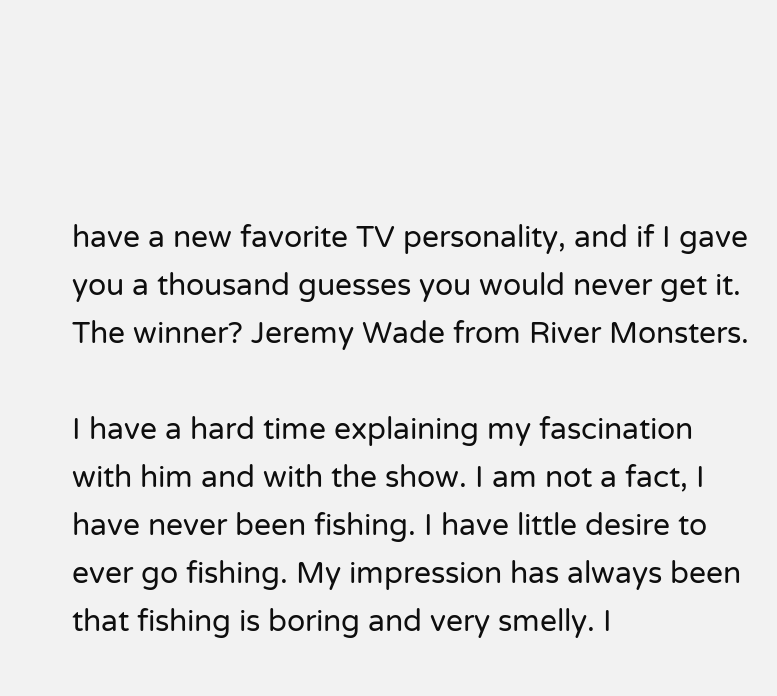have a new favorite TV personality, and if I gave you a thousand guesses you would never get it. The winner? Jeremy Wade from River Monsters.

I have a hard time explaining my fascination with him and with the show. I am not a fact, I have never been fishing. I have little desire to ever go fishing. My impression has always been that fishing is boring and very smelly. I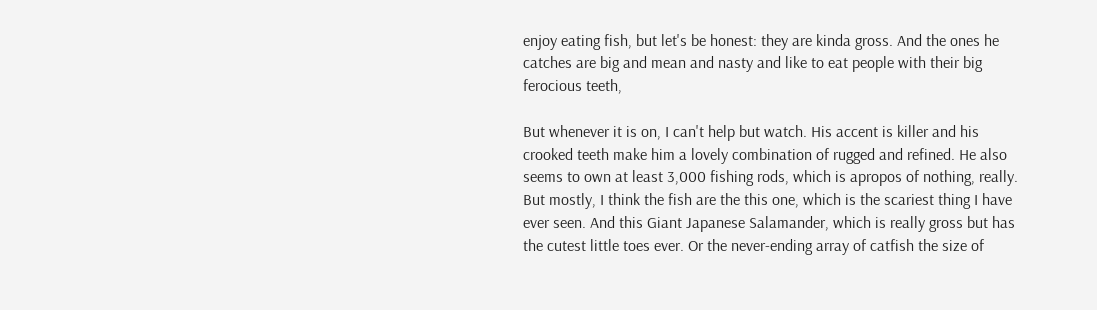enjoy eating fish, but let's be honest: they are kinda gross. And the ones he catches are big and mean and nasty and like to eat people with their big ferocious teeth,

But whenever it is on, I can't help but watch. His accent is killer and his crooked teeth make him a lovely combination of rugged and refined. He also seems to own at least 3,000 fishing rods, which is apropos of nothing, really. But mostly, I think the fish are the this one, which is the scariest thing I have ever seen. And this Giant Japanese Salamander, which is really gross but has the cutest little toes ever. Or the never-ending array of catfish the size of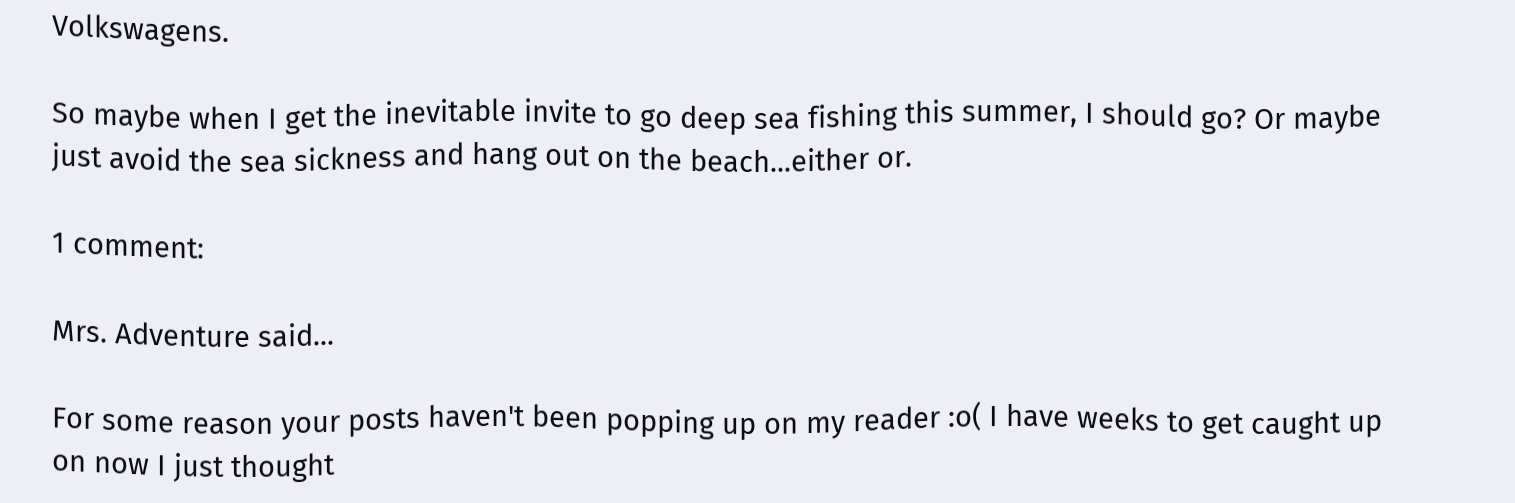Volkswagens.

So maybe when I get the inevitable invite to go deep sea fishing this summer, I should go? Or maybe just avoid the sea sickness and hang out on the beach...either or.

1 comment:

Mrs. Adventure said...

For some reason your posts haven't been popping up on my reader :o( I have weeks to get caught up on now I just thought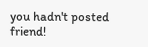you hadn't posted friend!